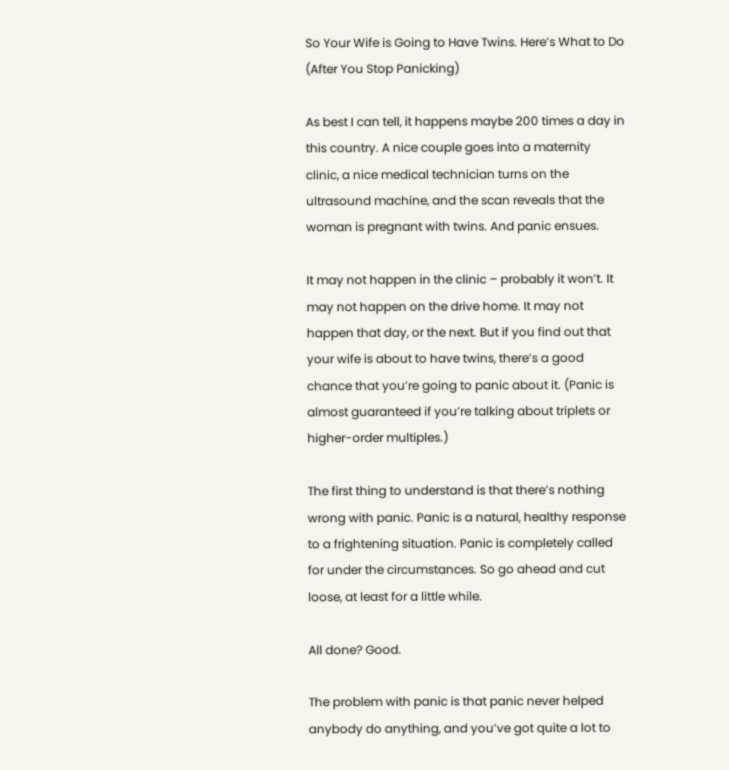So Your Wife is Going to Have Twins. Here’s What to Do (After You Stop Panicking)

As best I can tell, it happens maybe 200 times a day in this country. A nice couple goes into a maternity clinic, a nice medical technician turns on the ultrasound machine, and the scan reveals that the woman is pregnant with twins. And panic ensues.

It may not happen in the clinic – probably it won’t. It may not happen on the drive home. It may not happen that day, or the next. But if you find out that your wife is about to have twins, there’s a good chance that you’re going to panic about it. (Panic is almost guaranteed if you’re talking about triplets or higher-order multiples.)

The first thing to understand is that there’s nothing wrong with panic. Panic is a natural, healthy response to a frightening situation. Panic is completely called for under the circumstances. So go ahead and cut loose, at least for a little while.

All done? Good.

The problem with panic is that panic never helped anybody do anything, and you’ve got quite a lot to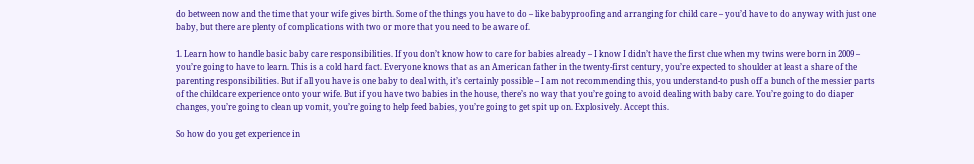do between now and the time that your wife gives birth. Some of the things you have to do – like babyproofing and arranging for child care – you’d have to do anyway with just one baby, but there are plenty of complications with two or more that you need to be aware of.

1. Learn how to handle basic baby care responsibilities. If you don’t know how to care for babies already – I know I didn’t have the first clue when my twins were born in 2009 – you’re going to have to learn. This is a cold hard fact. Everyone knows that as an American father in the twenty-first century, you’re expected to shoulder at least a share of the parenting responsibilities. But if all you have is one baby to deal with, it’s certainly possible – I am not recommending this, you understand-to push off a bunch of the messier parts of the childcare experience onto your wife. But if you have two babies in the house, there’s no way that you’re going to avoid dealing with baby care. You’re going to do diaper changes, you’re going to clean up vomit, you’re going to help feed babies, you’re going to get spit up on. Explosively. Accept this.

So how do you get experience in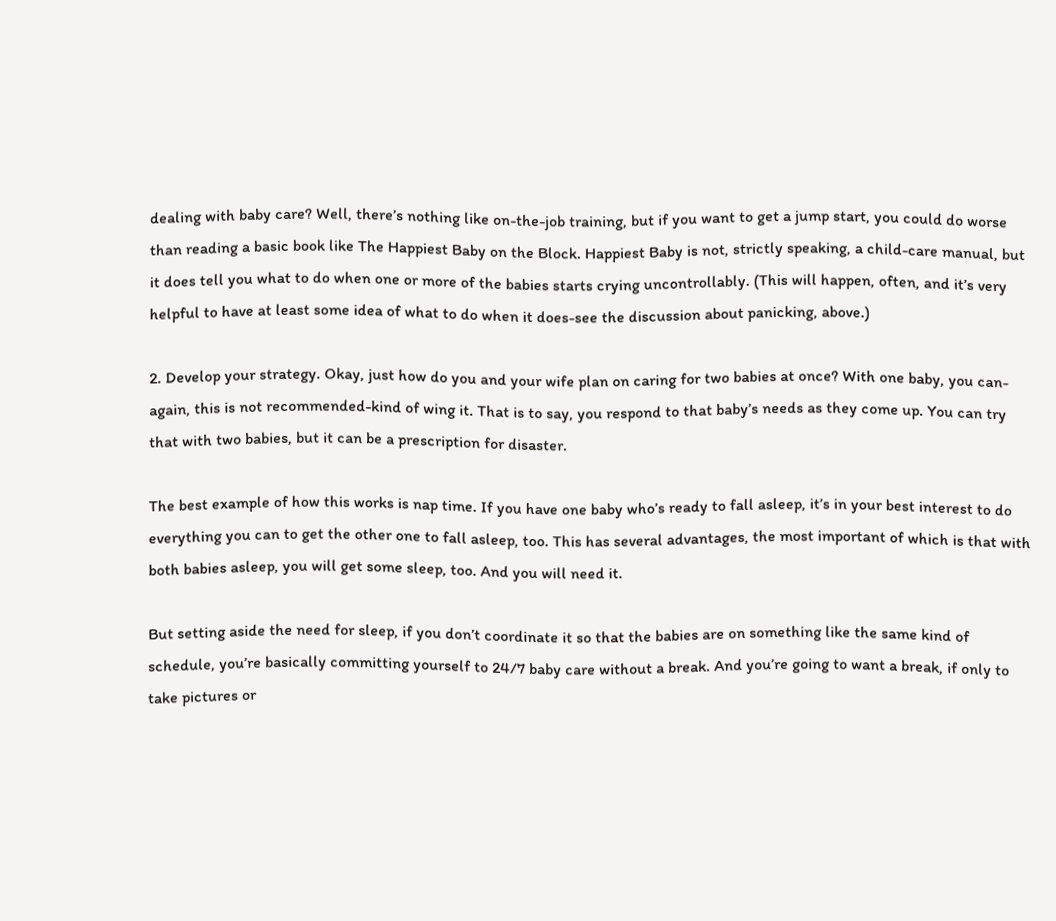dealing with baby care? Well, there’s nothing like on-the-job training, but if you want to get a jump start, you could do worse than reading a basic book like The Happiest Baby on the Block. Happiest Baby is not, strictly speaking, a child-care manual, but it does tell you what to do when one or more of the babies starts crying uncontrollably. (This will happen, often, and it’s very helpful to have at least some idea of what to do when it does-see the discussion about panicking, above.)

2. Develop your strategy. Okay, just how do you and your wife plan on caring for two babies at once? With one baby, you can-again, this is not recommended-kind of wing it. That is to say, you respond to that baby’s needs as they come up. You can try that with two babies, but it can be a prescription for disaster.

The best example of how this works is nap time. If you have one baby who’s ready to fall asleep, it’s in your best interest to do everything you can to get the other one to fall asleep, too. This has several advantages, the most important of which is that with both babies asleep, you will get some sleep, too. And you will need it.

But setting aside the need for sleep, if you don’t coordinate it so that the babies are on something like the same kind of schedule, you’re basically committing yourself to 24/7 baby care without a break. And you’re going to want a break, if only to take pictures or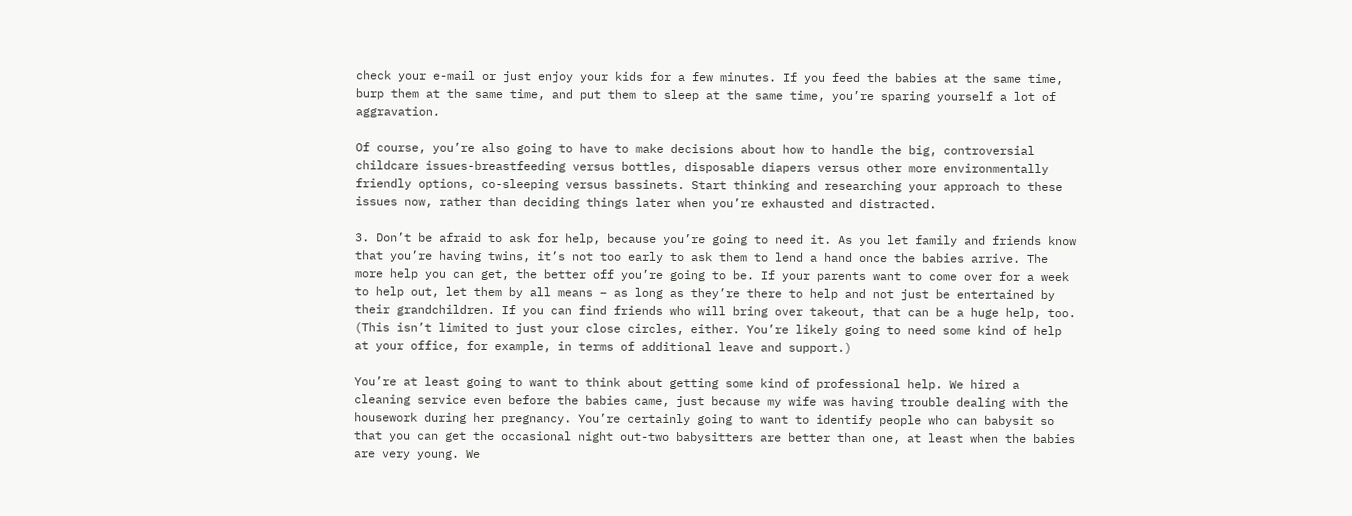check your e-mail or just enjoy your kids for a few minutes. If you feed the babies at the same time, burp them at the same time, and put them to sleep at the same time, you’re sparing yourself a lot of aggravation.

Of course, you’re also going to have to make decisions about how to handle the big, controversial childcare issues-breastfeeding versus bottles, disposable diapers versus other more environmentally friendly options, co-sleeping versus bassinets. Start thinking and researching your approach to these issues now, rather than deciding things later when you’re exhausted and distracted.

3. Don’t be afraid to ask for help, because you’re going to need it. As you let family and friends know that you’re having twins, it’s not too early to ask them to lend a hand once the babies arrive. The more help you can get, the better off you’re going to be. If your parents want to come over for a week to help out, let them by all means – as long as they’re there to help and not just be entertained by their grandchildren. If you can find friends who will bring over takeout, that can be a huge help, too. (This isn’t limited to just your close circles, either. You’re likely going to need some kind of help at your office, for example, in terms of additional leave and support.)

You’re at least going to want to think about getting some kind of professional help. We hired a cleaning service even before the babies came, just because my wife was having trouble dealing with the housework during her pregnancy. You’re certainly going to want to identify people who can babysit so that you can get the occasional night out-two babysitters are better than one, at least when the babies are very young. We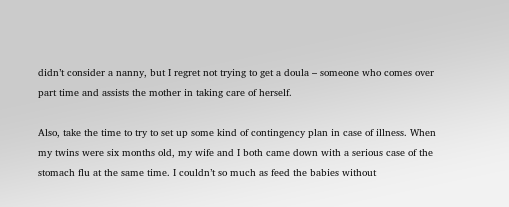didn’t consider a nanny, but I regret not trying to get a doula – someone who comes over part time and assists the mother in taking care of herself.

Also, take the time to try to set up some kind of contingency plan in case of illness. When my twins were six months old, my wife and I both came down with a serious case of the stomach flu at the same time. I couldn’t so much as feed the babies without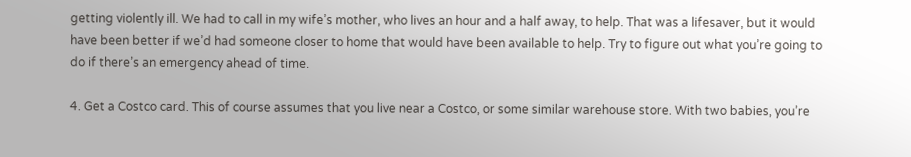getting violently ill. We had to call in my wife’s mother, who lives an hour and a half away, to help. That was a lifesaver, but it would have been better if we’d had someone closer to home that would have been available to help. Try to figure out what you’re going to do if there’s an emergency ahead of time.

4. Get a Costco card. This of course assumes that you live near a Costco, or some similar warehouse store. With two babies, you’re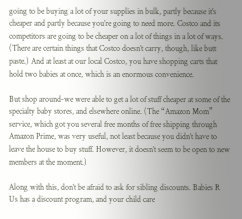going to be buying a lot of your supplies in bulk, partly because it’s cheaper and partly because you’re going to need more. Costco and its competitors are going to be cheaper on a lot of things in a lot of ways. (There are certain things that Costco doesn’t carry, though, like butt paste.) And at least at our local Costco, you have shopping carts that hold two babies at once, which is an enormous convenience.

But shop around-we were able to get a lot of stuff cheaper at some of the specialty baby stores, and elsewhere online. (The “Amazon Mom” service, which got you several free months of free shipping through Amazon Prime, was very useful, not least because you didn’t have to leave the house to buy stuff. However, it doesn’t seem to be open to new members at the moment.)

Along with this, don’t be afraid to ask for sibling discounts. Babies R Us has a discount program, and your child care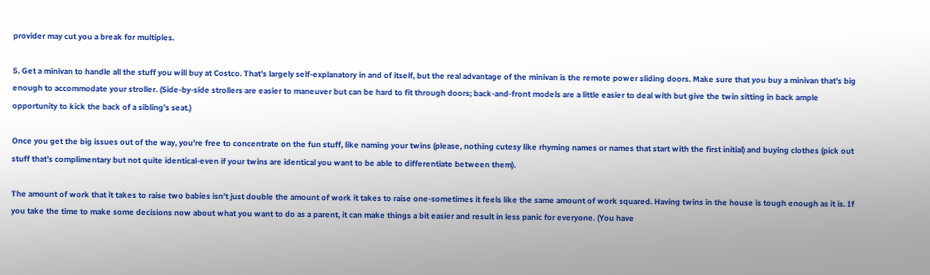provider may cut you a break for multiples.

5. Get a minivan to handle all the stuff you will buy at Costco. That’s largely self-explanatory in and of itself, but the real advantage of the minivan is the remote power sliding doors. Make sure that you buy a minivan that’s big enough to accommodate your stroller. (Side-by-side strollers are easier to maneuver but can be hard to fit through doors; back-and-front models are a little easier to deal with but give the twin sitting in back ample opportunity to kick the back of a sibling’s seat.)

Once you get the big issues out of the way, you’re free to concentrate on the fun stuff, like naming your twins (please, nothing cutesy like rhyming names or names that start with the first initial) and buying clothes (pick out stuff that’s complimentary but not quite identical-even if your twins are identical you want to be able to differentiate between them).

The amount of work that it takes to raise two babies isn’t just double the amount of work it takes to raise one-sometimes it feels like the same amount of work squared. Having twins in the house is tough enough as it is. If you take the time to make some decisions now about what you want to do as a parent, it can make things a bit easier and result in less panic for everyone. (You have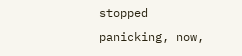stopped panicking, now,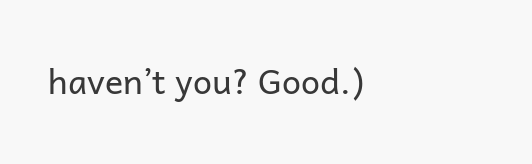haven’t you? Good.)